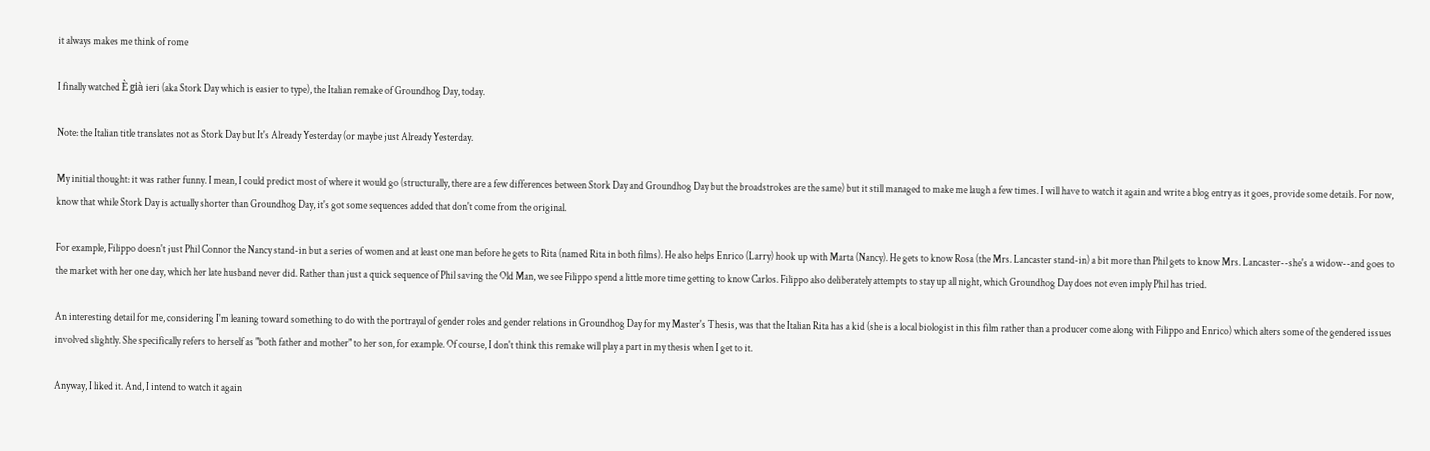it always makes me think of rome

I finally watched È già ieri (aka Stork Day which is easier to type), the Italian remake of Groundhog Day, today.

Note: the Italian title translates not as Stork Day but It's Already Yesterday (or maybe just Already Yesterday.

My initial thought: it was rather funny. I mean, I could predict most of where it would go (structurally, there are a few differences between Stork Day and Groundhog Day but the broadstrokes are the same) but it still managed to make me laugh a few times. I will have to watch it again and write a blog entry as it goes, provide some details. For now, know that while Stork Day is actually shorter than Groundhog Day, it's got some sequences added that don't come from the original.

For example, Filippo doesn't just Phil Connor the Nancy stand-in but a series of women and at least one man before he gets to Rita (named Rita in both films). He also helps Enrico (Larry) hook up with Marta (Nancy). He gets to know Rosa (the Mrs. Lancaster stand-in) a bit more than Phil gets to know Mrs. Lancaster--she's a widow--and goes to the market with her one day, which her late husband never did. Rather than just a quick sequence of Phil saving the Old Man, we see Filippo spend a little more time getting to know Carlos. Filippo also deliberately attempts to stay up all night, which Groundhog Day does not even imply Phil has tried.

An interesting detail for me, considering I'm leaning toward something to do with the portrayal of gender roles and gender relations in Groundhog Day for my Master's Thesis, was that the Italian Rita has a kid (she is a local biologist in this film rather than a producer come along with Filippo and Enrico) which alters some of the gendered issues involved slightly. She specifically refers to herself as "both father and mother" to her son, for example. Of course, I don't think this remake will play a part in my thesis when I get to it.

Anyway, I liked it. And, I intend to watch it again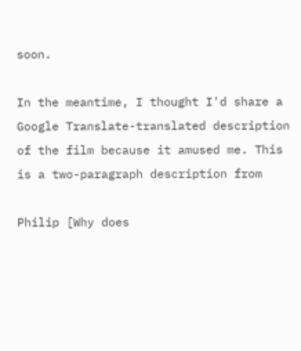soon.

In the meantime, I thought I'd share a Google Translate-translated description of the film because it amused me. This is a two-paragraph description from

Philip [Why does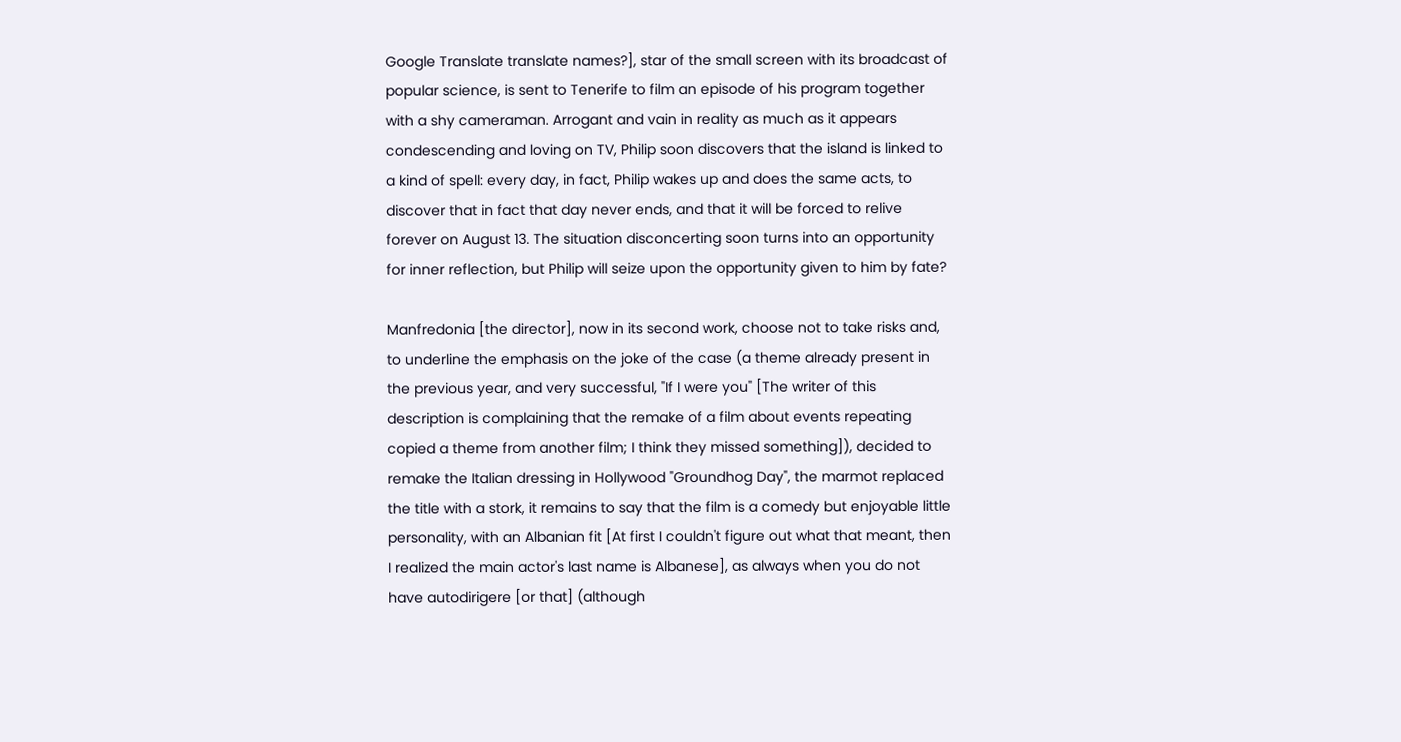Google Translate translate names?], star of the small screen with its broadcast of popular science, is sent to Tenerife to film an episode of his program together with a shy cameraman. Arrogant and vain in reality as much as it appears condescending and loving on TV, Philip soon discovers that the island is linked to a kind of spell: every day, in fact, Philip wakes up and does the same acts, to discover that in fact that day never ends, and that it will be forced to relive forever on August 13. The situation disconcerting soon turns into an opportunity for inner reflection, but Philip will seize upon the opportunity given to him by fate?

Manfredonia [the director], now in its second work, choose not to take risks and, to underline the emphasis on the joke of the case (a theme already present in the previous year, and very successful, "If I were you" [The writer of this description is complaining that the remake of a film about events repeating copied a theme from another film; I think they missed something]), decided to remake the Italian dressing in Hollywood "Groundhog Day", the marmot replaced the title with a stork, it remains to say that the film is a comedy but enjoyable little personality, with an Albanian fit [At first I couldn't figure out what that meant, then I realized the main actor's last name is Albanese], as always when you do not have autodirigere [or that] (although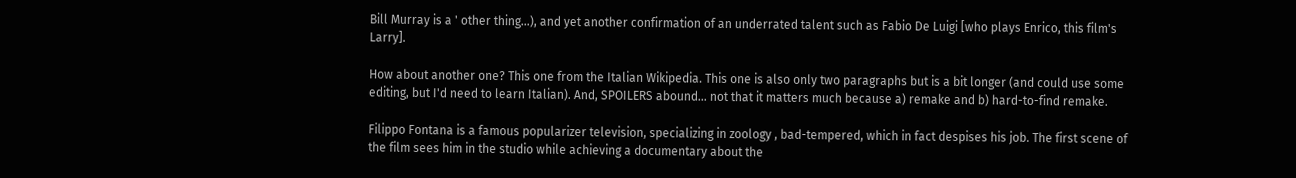Bill Murray is a ' other thing...), and yet another confirmation of an underrated talent such as Fabio De Luigi [who plays Enrico, this film's Larry].

How about another one? This one from the Italian Wikipedia. This one is also only two paragraphs but is a bit longer (and could use some editing, but I'd need to learn Italian). And, SPOILERS abound... not that it matters much because a) remake and b) hard-to-find remake.

Filippo Fontana is a famous popularizer television, specializing in zoology , bad-tempered, which in fact despises his job. The first scene of the film sees him in the studio while achieving a documentary about the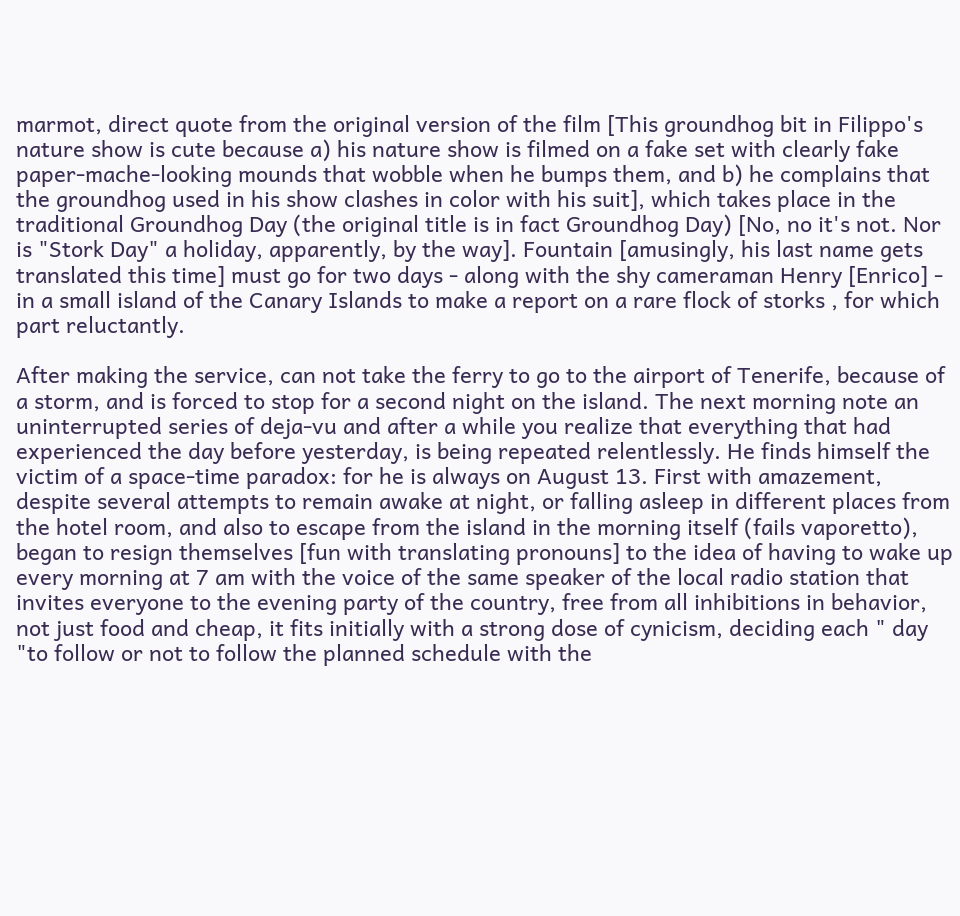marmot, direct quote from the original version of the film [This groundhog bit in Filippo's nature show is cute because a) his nature show is filmed on a fake set with clearly fake paper-mache-looking mounds that wobble when he bumps them, and b) he complains that the groundhog used in his show clashes in color with his suit], which takes place in the traditional Groundhog Day (the original title is in fact Groundhog Day) [No, no it's not. Nor is "Stork Day" a holiday, apparently, by the way]. Fountain [amusingly, his last name gets translated this time] must go for two days - along with the shy cameraman Henry [Enrico] - in a small island of the Canary Islands to make a report on a rare flock of storks , for which part reluctantly.

After making the service, can not take the ferry to go to the airport of Tenerife, because of a storm, and is forced to stop for a second night on the island. The next morning note an uninterrupted series of deja-vu and after a while you realize that everything that had experienced the day before yesterday, is being repeated relentlessly. He finds himself the victim of a space-time paradox: for he is always on August 13. First with amazement, despite several attempts to remain awake at night, or falling asleep in different places from the hotel room, and also to escape from the island in the morning itself (fails vaporetto), began to resign themselves [fun with translating pronouns] to the idea of having to wake up every morning at 7 am with the voice of the same speaker of the local radio station that invites everyone to the evening party of the country, free from all inhibitions in behavior, not just food and cheap, it fits initially with a strong dose of cynicism, deciding each " day "to follow or not to follow the planned schedule with the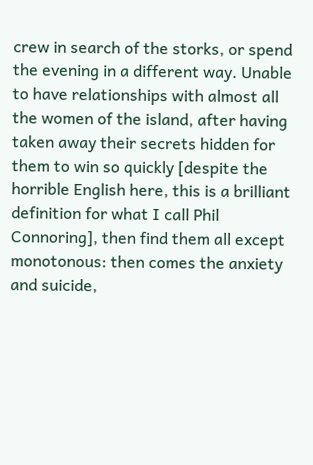crew in search of the storks, or spend the evening in a different way. Unable to have relationships with almost all the women of the island, after having taken away their secrets hidden for them to win so quickly [despite the horrible English here, this is a brilliant definition for what I call Phil Connoring], then find them all except monotonous: then comes the anxiety and suicide,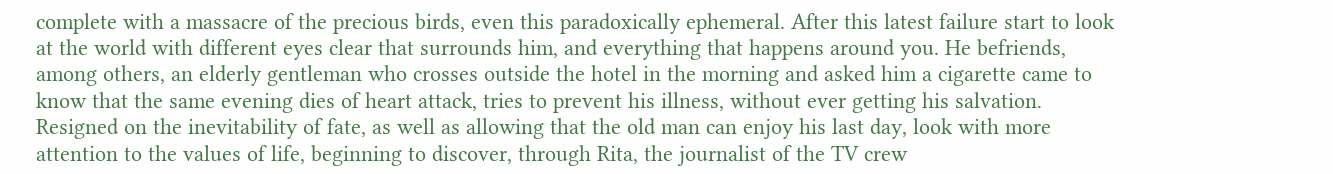complete with a massacre of the precious birds, even this paradoxically ephemeral. After this latest failure start to look at the world with different eyes clear that surrounds him, and everything that happens around you. He befriends, among others, an elderly gentleman who crosses outside the hotel in the morning and asked him a cigarette came to know that the same evening dies of heart attack, tries to prevent his illness, without ever getting his salvation. Resigned on the inevitability of fate, as well as allowing that the old man can enjoy his last day, look with more attention to the values of life, beginning to discover, through Rita, the journalist of the TV crew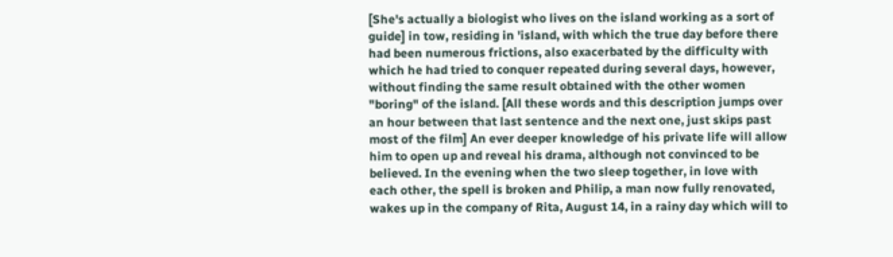[She's actually a biologist who lives on the island working as a sort of guide] in tow, residing in 'island, with which the true day before there had been numerous frictions, also exacerbated by the difficulty with which he had tried to conquer repeated during several days, however, without finding the same result obtained with the other women "boring" of the island. [All these words and this description jumps over an hour between that last sentence and the next one, just skips past most of the film] An ever deeper knowledge of his private life will allow him to open up and reveal his drama, although not convinced to be believed. In the evening when the two sleep together, in love with each other, the spell is broken and Philip, a man now fully renovated, wakes up in the company of Rita, August 14, in a rainy day which will to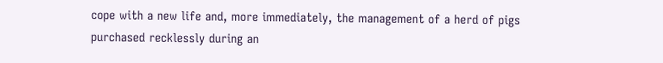cope with a new life and, more immediately, the management of a herd of pigs purchased recklessly during an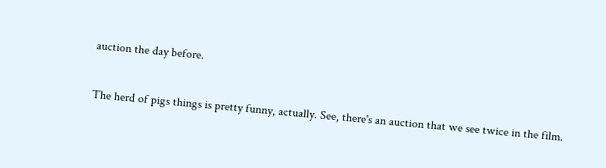auction the day before.

The herd of pigs things is pretty funny, actually. See, there's an auction that we see twice in the film.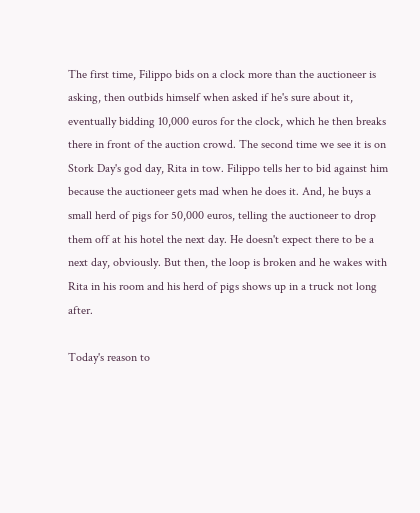The first time, Filippo bids on a clock more than the auctioneer is asking, then outbids himself when asked if he's sure about it, eventually bidding 10,000 euros for the clock, which he then breaks there in front of the auction crowd. The second time we see it is on Stork Day's god day, Rita in tow. Filippo tells her to bid against him because the auctioneer gets mad when he does it. And, he buys a small herd of pigs for 50,000 euros, telling the auctioneer to drop them off at his hotel the next day. He doesn't expect there to be a next day, obviously. But then, the loop is broken and he wakes with Rita in his room and his herd of pigs shows up in a truck not long after.

Today's reason to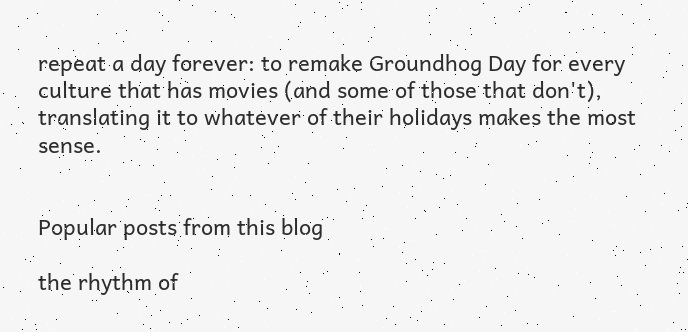repeat a day forever: to remake Groundhog Day for every culture that has movies (and some of those that don't), translating it to whatever of their holidays makes the most sense.


Popular posts from this blog

the rhythm of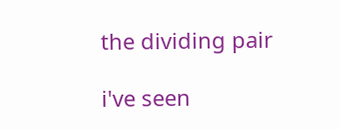the dividing pair

i've seen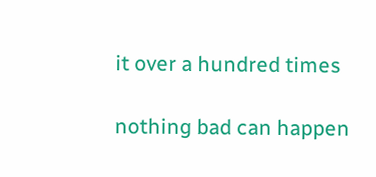it over a hundred times

nothing bad can happen